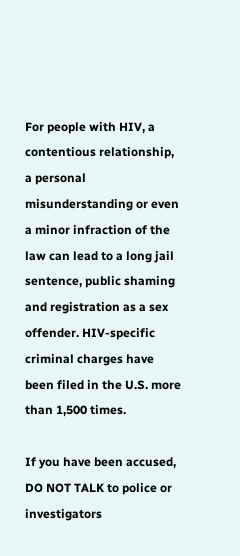For people with HIV, a contentious relationship, a personal misunderstanding or even a minor infraction of the law can lead to a long jail sentence, public shaming and registration as a sex offender. HIV-specific criminal charges have been filed in the U.S. more than 1,500 times.

If you have been accused, DO NOT TALK to police or investigators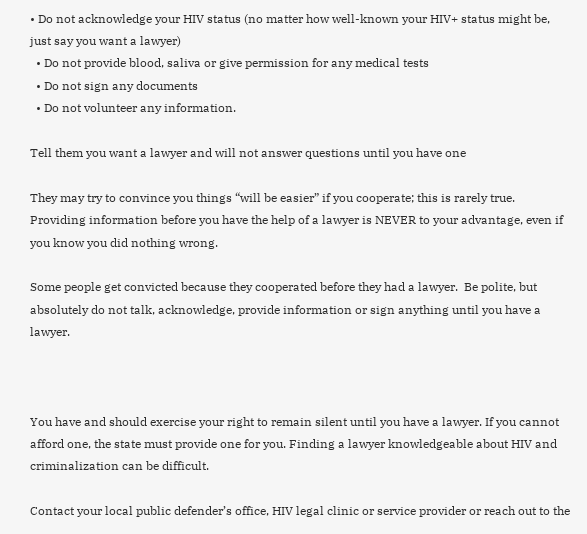• Do not acknowledge your HIV status (no matter how well-known your HIV+ status might be, just say you want a lawyer)
  • Do not provide blood, saliva or give permission for any medical tests
  • Do not sign any documents
  • Do not volunteer any information.

Tell them you want a lawyer and will not answer questions until you have one

They may try to convince you things “will be easier” if you cooperate; this is rarely true.  Providing information before you have the help of a lawyer is NEVER to your advantage, even if you know you did nothing wrong.

Some people get convicted because they cooperated before they had a lawyer.  Be polite, but absolutely do not talk, acknowledge, provide information or sign anything until you have a lawyer.



You have and should exercise your right to remain silent until you have a lawyer. If you cannot afford one, the state must provide one for you. Finding a lawyer knowledgeable about HIV and criminalization can be difficult.

Contact your local public defender’s office, HIV legal clinic or service provider or reach out to the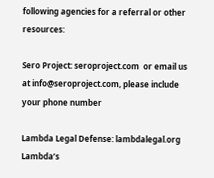following agencies for a referral or other resources:

Sero Project: seroproject.com  or email us at info@seroproject.com, please include your phone number

Lambda Legal Defense: lambdalegal.org  Lambda’s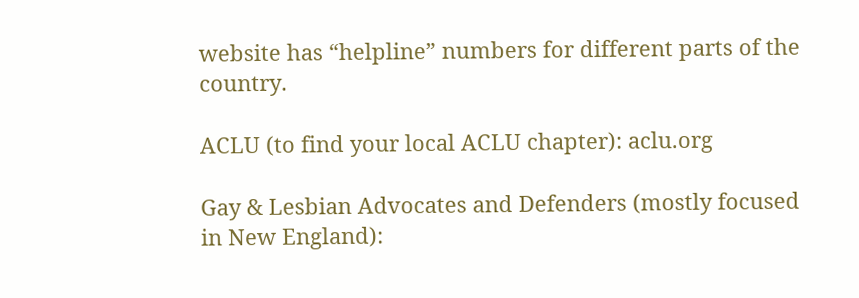website has “helpline” numbers for different parts of the country.

ACLU (to find your local ACLU chapter): aclu.org

Gay & Lesbian Advocates and Defenders (mostly focused in New England):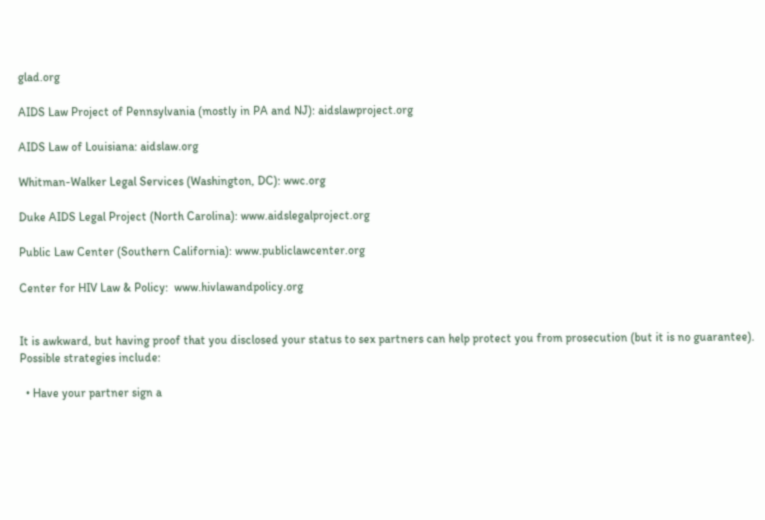glad.org

AIDS Law Project of Pennsylvania (mostly in PA and NJ): aidslawproject.org

AIDS Law of Louisiana: aidslaw.org

Whitman-Walker Legal Services (Washington, DC): wwc.org

Duke AIDS Legal Project (North Carolina): www.aidslegalproject.org

Public Law Center (Southern California): www.publiclawcenter.org

Center for HIV Law & Policy:  www.hivlawandpolicy.org


It is awkward, but having proof that you disclosed your status to sex partners can help protect you from prosecution (but it is no guarantee). Possible strategies include:

  • Have your partner sign a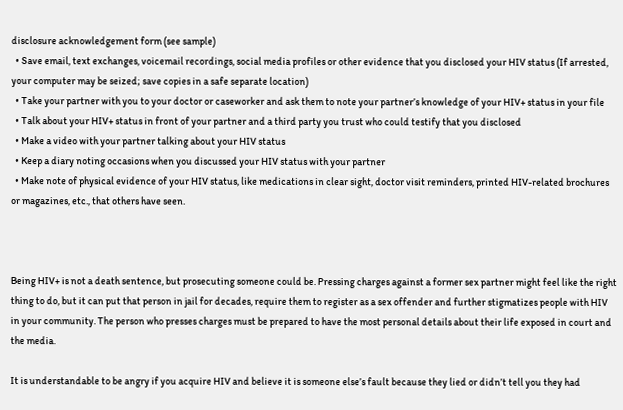disclosure acknowledgement form (see sample)
  • Save email, text exchanges, voicemail recordings, social media profiles or other evidence that you disclosed your HIV status (If arrested, your computer may be seized; save copies in a safe separate location)
  • Take your partner with you to your doctor or caseworker and ask them to note your partner’s knowledge of your HIV+ status in your file
  • Talk about your HIV+ status in front of your partner and a third party you trust who could testify that you disclosed
  • Make a video with your partner talking about your HIV status
  • Keep a diary noting occasions when you discussed your HIV status with your partner
  • Make note of physical evidence of your HIV status, like medications in clear sight, doctor visit reminders, printed HIV-related brochures or magazines, etc., that others have seen.



Being HIV+ is not a death sentence, but prosecuting someone could be. Pressing charges against a former sex partner might feel like the right thing to do, but it can put that person in jail for decades, require them to register as a sex offender and further stigmatizes people with HIV in your community. The person who presses charges must be prepared to have the most personal details about their life exposed in court and the media.

It is understandable to be angry if you acquire HIV and believe it is someone else’s fault because they lied or didn’t tell you they had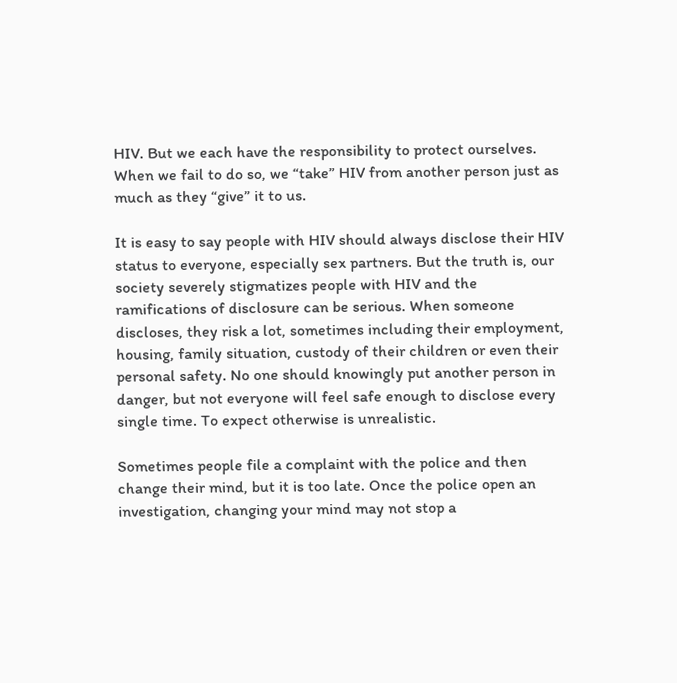HIV. But we each have the responsibility to protect ourselves. When we fail to do so, we “take” HIV from another person just as much as they “give” it to us.

It is easy to say people with HIV should always disclose their HIV status to everyone, especially sex partners. But the truth is, our society severely stigmatizes people with HIV and the ramifications of disclosure can be serious. When someone discloses, they risk a lot, sometimes including their employment, housing, family situation, custody of their children or even their personal safety. No one should knowingly put another person in danger, but not everyone will feel safe enough to disclose every single time. To expect otherwise is unrealistic.

Sometimes people file a complaint with the police and then change their mind, but it is too late. Once the police open an investigation, changing your mind may not stop a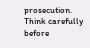prosecution. Think carefully before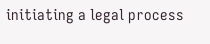initiating a legal process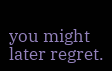you might later regret.